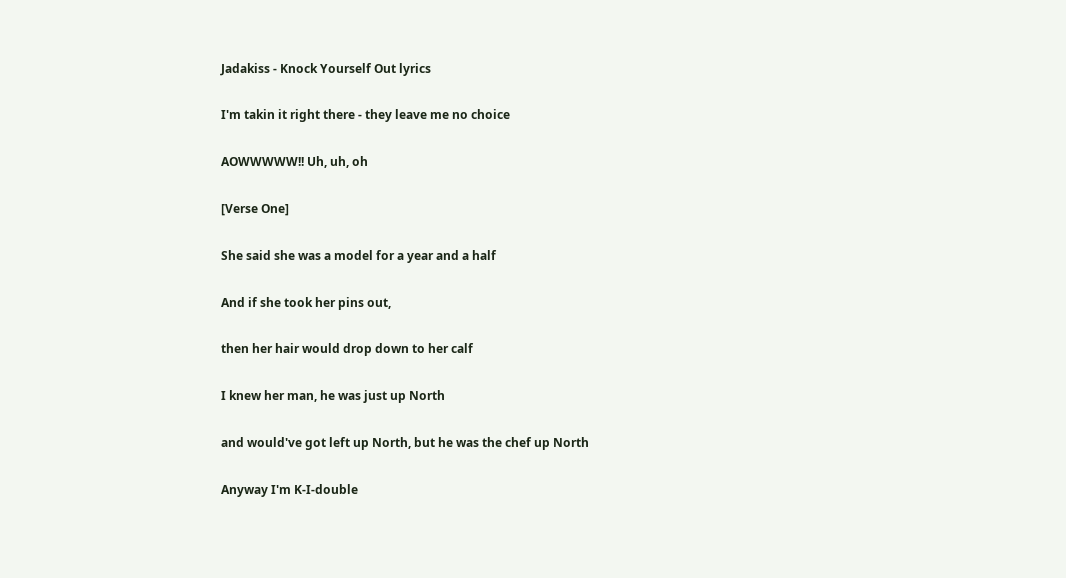Jadakiss - Knock Yourself Out lyrics

I'm takin it right there - they leave me no choice

AOWWWWW!! Uh, uh, oh

[Verse One]

She said she was a model for a year and a half

And if she took her pins out,

then her hair would drop down to her calf

I knew her man, he was just up North

and would've got left up North, but he was the chef up North

Anyway I'm K-I-double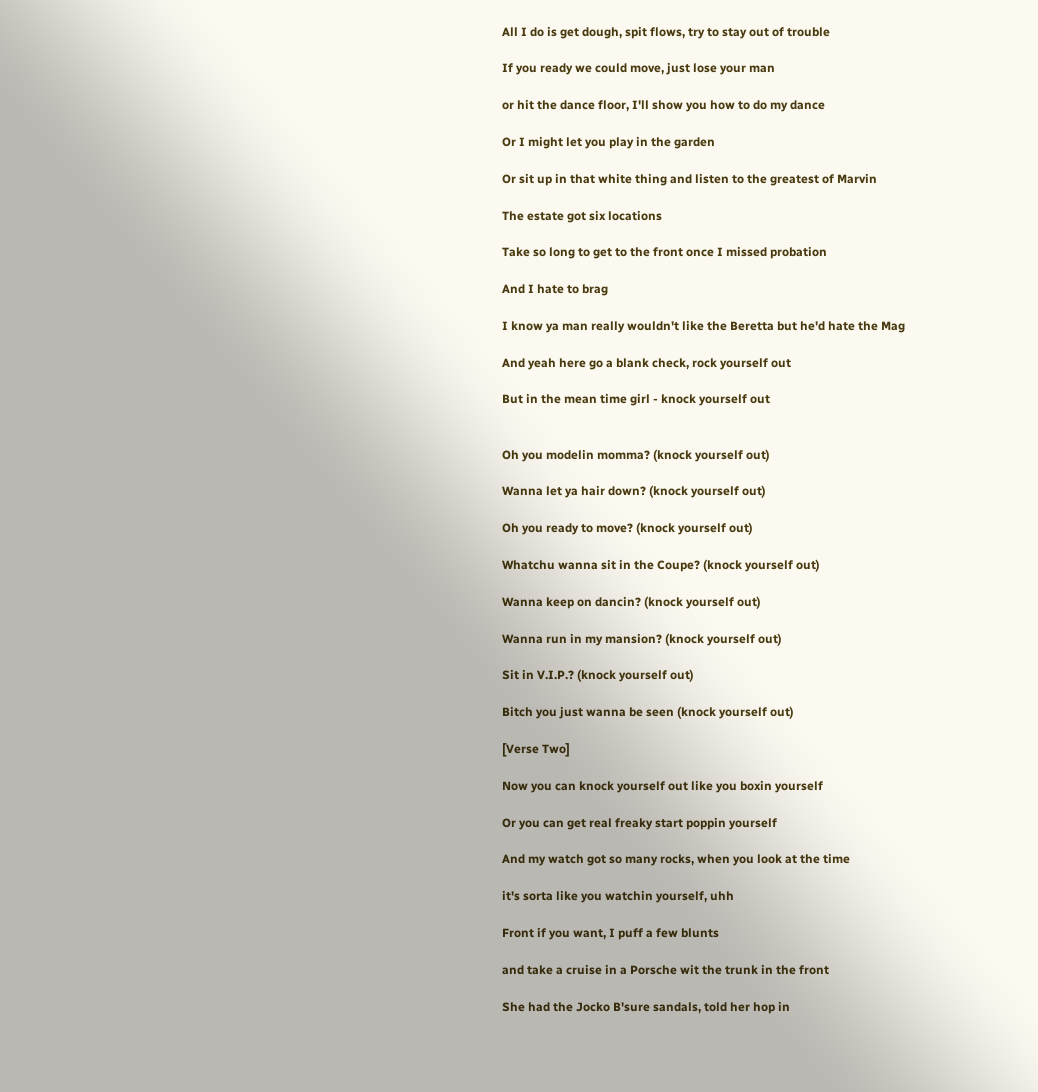All I do is get dough, spit flows, try to stay out of trouble

If you ready we could move, just lose your man

or hit the dance floor, I'll show you how to do my dance

Or I might let you play in the garden

Or sit up in that white thing and listen to the greatest of Marvin

The estate got six locations

Take so long to get to the front once I missed probation

And I hate to brag

I know ya man really wouldn't like the Beretta but he'd hate the Mag

And yeah here go a blank check, rock yourself out

But in the mean time girl - knock yourself out


Oh you modelin momma? (knock yourself out)

Wanna let ya hair down? (knock yourself out)

Oh you ready to move? (knock yourself out)

Whatchu wanna sit in the Coupe? (knock yourself out)

Wanna keep on dancin? (knock yourself out)

Wanna run in my mansion? (knock yourself out)

Sit in V.I.P.? (knock yourself out)

Bitch you just wanna be seen (knock yourself out)

[Verse Two]

Now you can knock yourself out like you boxin yourself

Or you can get real freaky start poppin yourself

And my watch got so many rocks, when you look at the time

it's sorta like you watchin yourself, uhh

Front if you want, I puff a few blunts

and take a cruise in a Porsche wit the trunk in the front

She had the Jocko B'sure sandals, told her hop in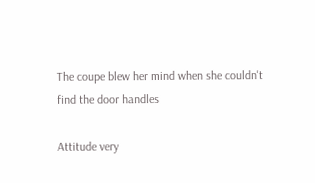The coupe blew her mind when she couldn't find the door handles

Attitude very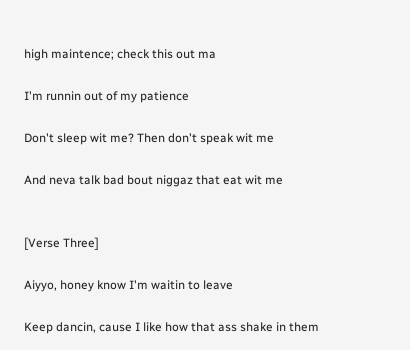high maintence; check this out ma

I'm runnin out of my patience

Don't sleep wit me? Then don't speak wit me

And neva talk bad bout niggaz that eat wit me


[Verse Three]

Aiyyo, honey know I'm waitin to leave

Keep dancin, cause I like how that ass shake in them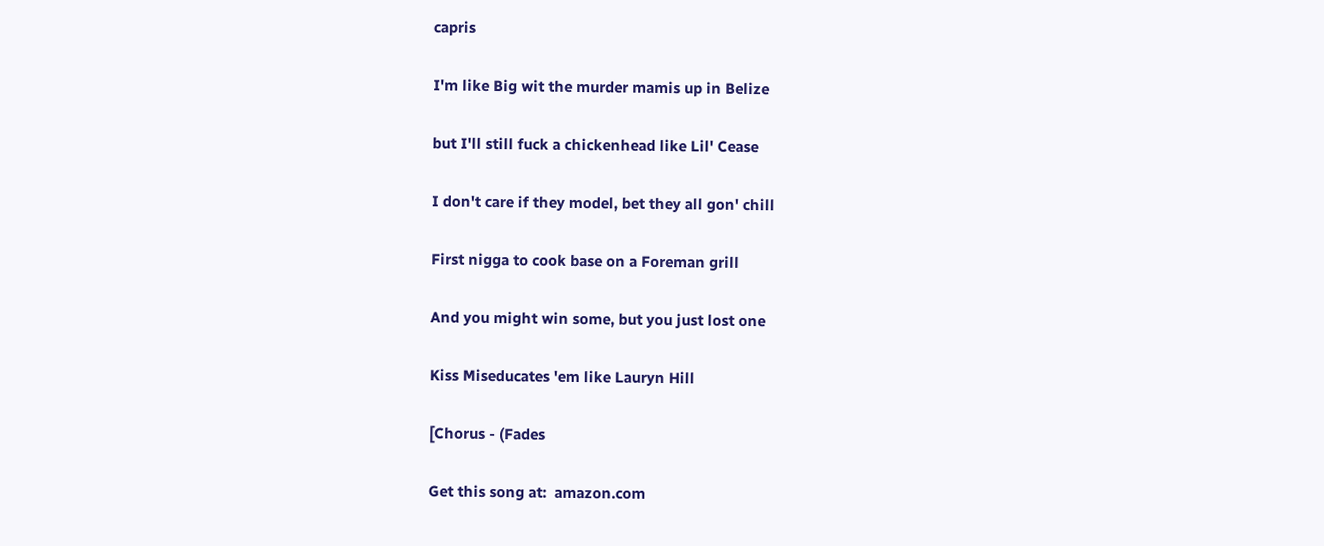capris

I'm like Big wit the murder mamis up in Belize

but I'll still fuck a chickenhead like Lil' Cease

I don't care if they model, bet they all gon' chill

First nigga to cook base on a Foreman grill

And you might win some, but you just lost one

Kiss Miseducates 'em like Lauryn Hill

[Chorus - (Fades

Get this song at:  amazon.com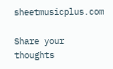sheetmusicplus.com

Share your thoughts